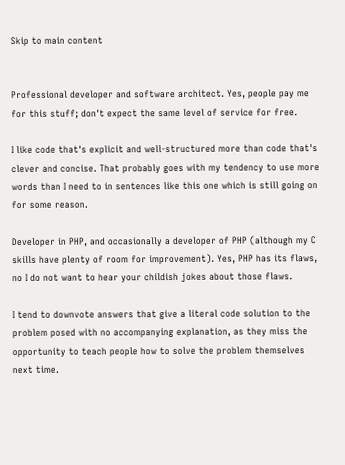Skip to main content


Professional developer and software architect. Yes, people pay me for this stuff; don't expect the same level of service for free.

I like code that's explicit and well-structured more than code that's clever and concise. That probably goes with my tendency to use more words than I need to in sentences like this one which is still going on for some reason.

Developer in PHP, and occasionally a developer of PHP (although my C skills have plenty of room for improvement). Yes, PHP has its flaws, no I do not want to hear your childish jokes about those flaws.

I tend to downvote answers that give a literal code solution to the problem posed with no accompanying explanation, as they miss the opportunity to teach people how to solve the problem themselves next time.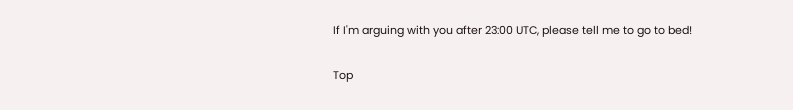If I'm arguing with you after 23:00 UTC, please tell me to go to bed!

Top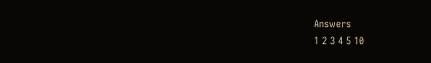Answers
1 2 3 4 5 10